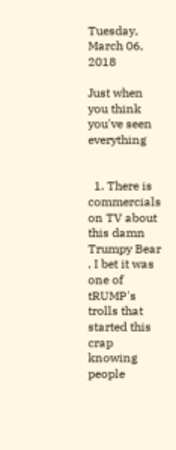Tuesday, March 06, 2018

Just when you think you've seen everything


  1. There is commercials on TV about this damn Trumpy Bear , I bet it was one of tRUMP's trolls that started this crap knowing people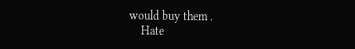would buy them .
    Hate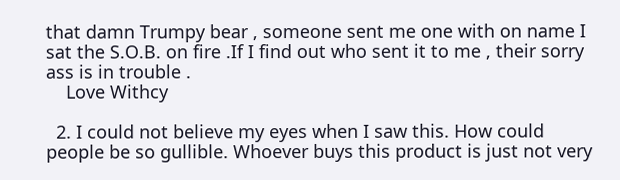that damn Trumpy bear , someone sent me one with on name I sat the S.O.B. on fire .If I find out who sent it to me , their sorry ass is in trouble .
    Love Withcy

  2. I could not believe my eyes when I saw this. How could people be so gullible. Whoever buys this product is just not very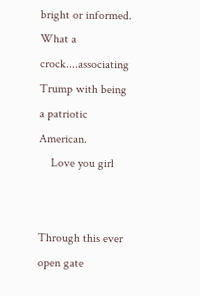bright or informed. What a crock....associating Trump with being a patriotic American.
    Love you girl


Through this ever open gate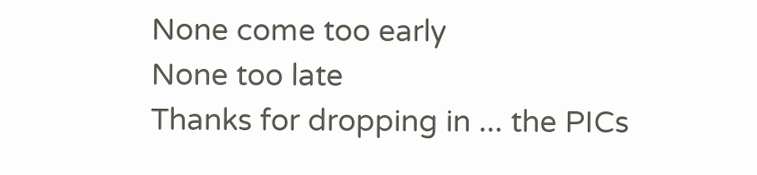None come too early
None too late
Thanks for dropping in ... the PICs